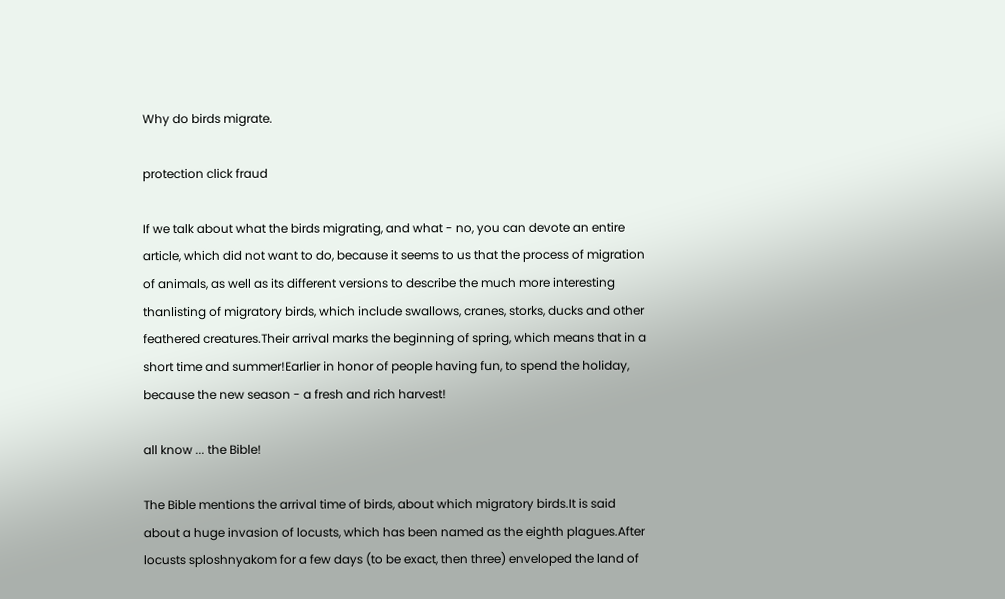Why do birds migrate.

protection click fraud

If we talk about what the birds migrating, and what - no, you can devote an entire article, which did not want to do, because it seems to us that the process of migration of animals, as well as its different versions to describe the much more interesting thanlisting of migratory birds, which include swallows, cranes, storks, ducks and other feathered creatures.Their arrival marks the beginning of spring, which means that in a short time and summer!Earlier in honor of people having fun, to spend the holiday, because the new season - a fresh and rich harvest!

all know ... the Bible!

The Bible mentions the arrival time of birds, about which migratory birds.It is said about a huge invasion of locusts, which has been named as the eighth plagues.After locusts sploshnyakom for a few days (to be exact, then three) enveloped the land of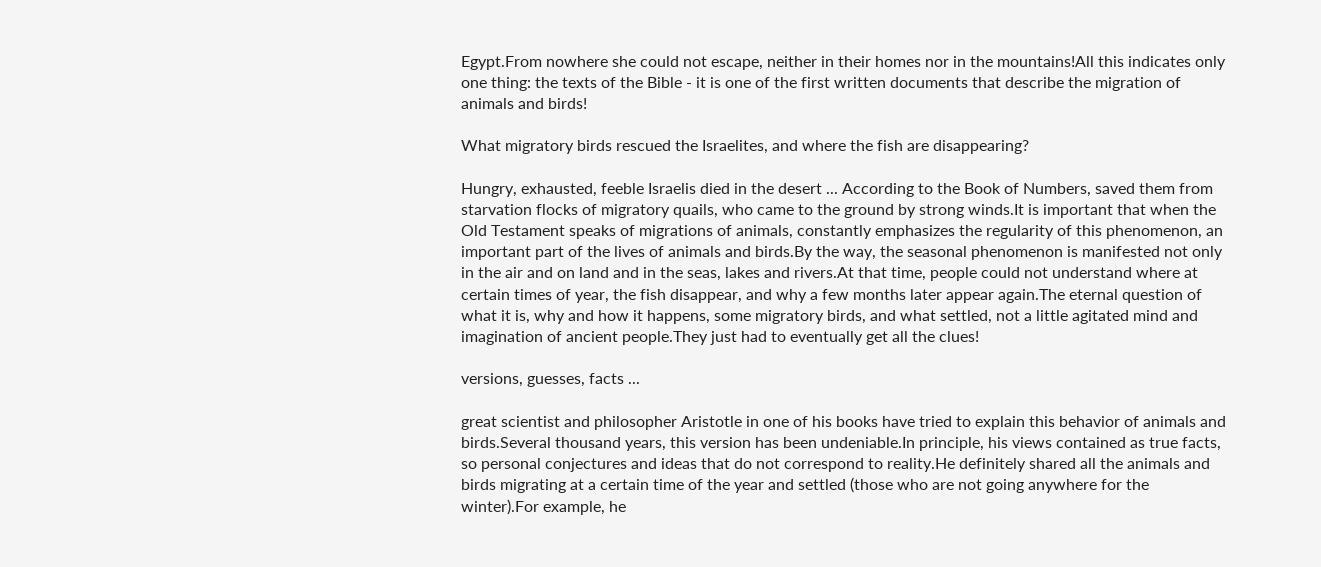Egypt.From nowhere she could not escape, neither in their homes nor in the mountains!All this indicates only one thing: the texts of the Bible - it is one of the first written documents that describe the migration of animals and birds!

What migratory birds rescued the Israelites, and where the fish are disappearing?

Hungry, exhausted, feeble Israelis died in the desert ... According to the Book of Numbers, saved them from starvation flocks of migratory quails, who came to the ground by strong winds.It is important that when the Old Testament speaks of migrations of animals, constantly emphasizes the regularity of this phenomenon, an important part of the lives of animals and birds.By the way, the seasonal phenomenon is manifested not only in the air and on land and in the seas, lakes and rivers.At that time, people could not understand where at certain times of year, the fish disappear, and why a few months later appear again.The eternal question of what it is, why and how it happens, some migratory birds, and what settled, not a little agitated mind and imagination of ancient people.They just had to eventually get all the clues!

versions, guesses, facts ...

great scientist and philosopher Aristotle in one of his books have tried to explain this behavior of animals and birds.Several thousand years, this version has been undeniable.In principle, his views contained as true facts, so personal conjectures and ideas that do not correspond to reality.He definitely shared all the animals and birds migrating at a certain time of the year and settled (those who are not going anywhere for the winter).For example, he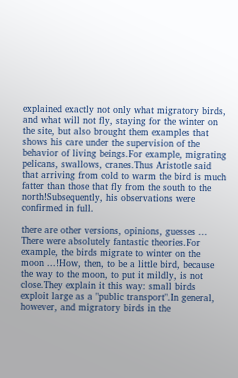explained exactly not only what migratory birds, and what will not fly, staying for the winter on the site, but also brought them examples that shows his care under the supervision of the behavior of living beings.For example, migrating pelicans, swallows, cranes.Thus Aristotle said that arriving from cold to warm the bird is much fatter than those that fly from the south to the north!Subsequently, his observations were confirmed in full.

there are other versions, opinions, guesses ... There were absolutely fantastic theories.For example, the birds migrate to winter on the moon ...!How, then, to be a little bird, because the way to the moon, to put it mildly, is not close.They explain it this way: small birds exploit large as a "public transport".In general, however, and migratory birds in the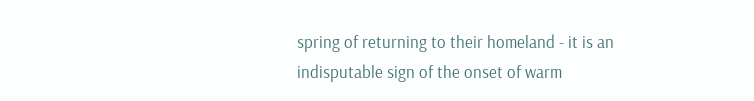spring of returning to their homeland - it is an indisputable sign of the onset of warm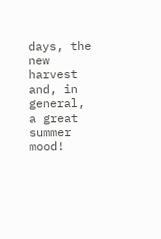days, the new harvest and, in general, a great summer mood!